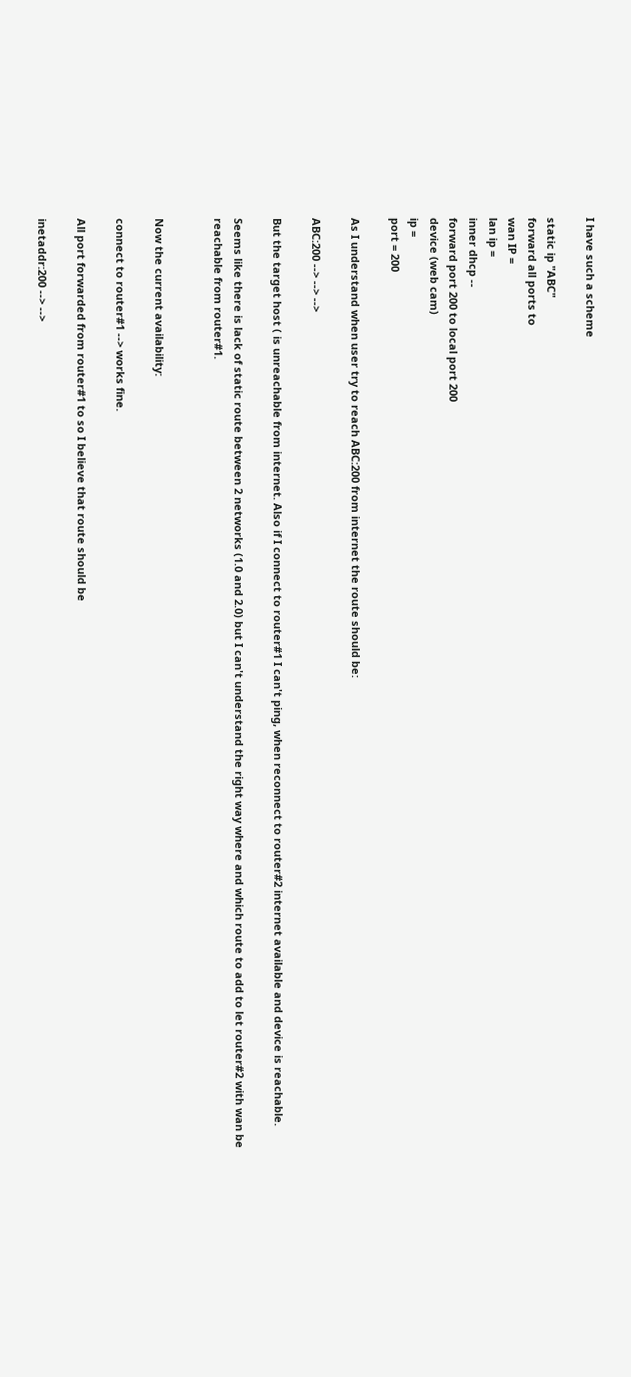I have such a scheme

static ip "ABC"
forward all ports to
wan IP =
lan ip =
inner dhcp --
forward port 200 to local port 200
device (web cam)
ip =
port = 200

As I understand when user try to reach ABC:200 from internet the route should be:

ABC:200 --> --> -->

But the target host ( is unreachable from internet. Also if I connect to router#1 I can't ping, when reconnect to router#2 internet available and device is reachable.

Seems like there is lack of static route between 2 networks (1.0 and 2.0) but I can't understand the right way where and which route to add to let router#2 with wan be reachable from router#1.


Now the current availability:

connect to router#1 --> works fine.

All port forwarded from router#1 to so I believe that route should be

inetaddr:200 --> -->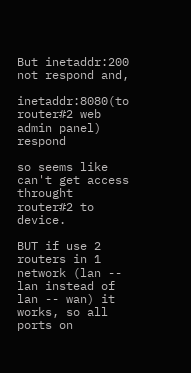But inetaddr:200 not respond and,

inetaddr:8080(to router#2 web admin panel) respond

so seems like can't get access throught router#2 to device.

BUT if use 2 routers in 1 network (lan -- lan instead of lan -- wan) it works, so all ports on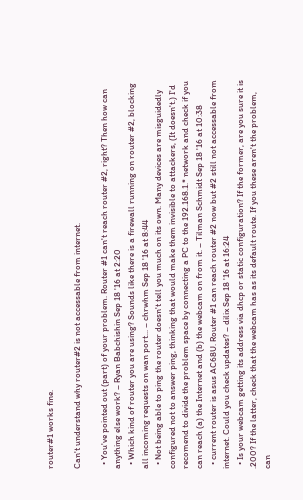router#1 works fine.

Can't understand why router#2 is not accessable from internet.

  • You've pointed out (part) of your problem. Router #1 can't reach router #2, right? Then how can anything else work? – Ryan Babchishin Sep 18 '16 at 2:20
  • Which kind of router you are using? Sounds like there is a firewall running on router #2, blocking all incoming requests on wan port... – chrwhm Sep 18 '16 at 8:44
  • Not being able to ping the router doesn't tell you much on its own. Many devices are misguidedly configured not to answer ping, thinking that would make them invisible to attackers, (It doesn't.) I'd recomend to divide the problem space by connecting a PC to the 192.168.1.* network and check if you can reach (a) the Internet and (b) the webcam on from it. – Tilman Schmidt Sep 18 '16 at 10:38
  • current router is asus AC68U. Router #1 can reach router #2 now but #2 still not accessable from internet. Could you check updates? – dilix Sep 18 '16 at 16:24
  • Is your webcam getting its address via dhcp or static configuration? If the former, are you sure it is .200? If the latter, check that the webcam has as its default route. If you these aren't the problem, can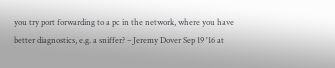you try port forwarding to a pc in the network, where you have better diagnostics, e.g. a sniffer? – Jeremy Dover Sep 19 '16 at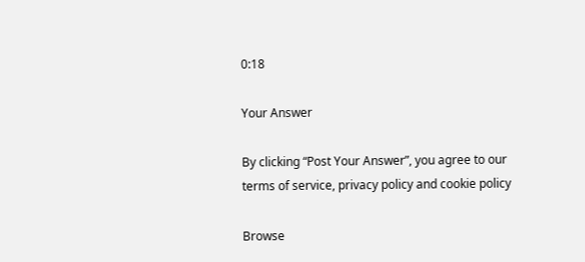0:18

Your Answer

By clicking “Post Your Answer”, you agree to our terms of service, privacy policy and cookie policy

Browse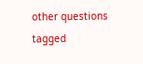other questions tagged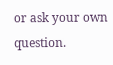or ask your own question.